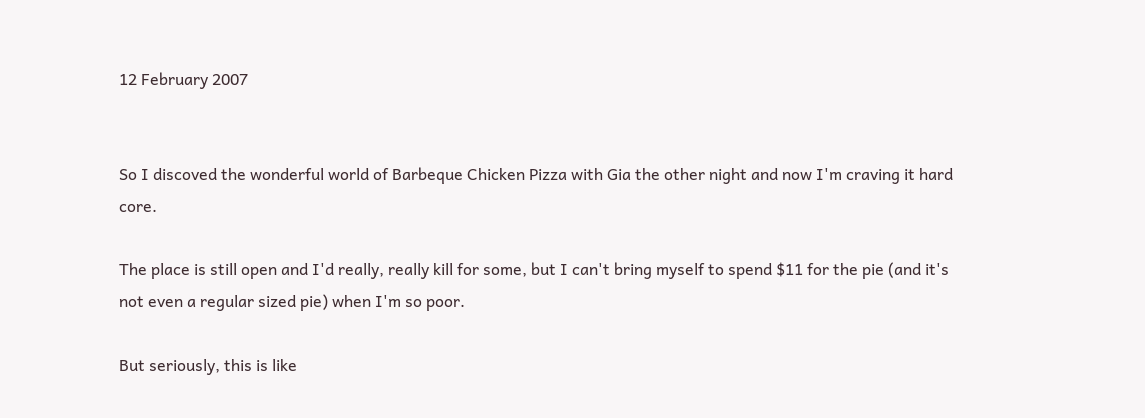12 February 2007


So I discoved the wonderful world of Barbeque Chicken Pizza with Gia the other night and now I'm craving it hard core.

The place is still open and I'd really, really kill for some, but I can't bring myself to spend $11 for the pie (and it's not even a regular sized pie) when I'm so poor.

But seriously, this is like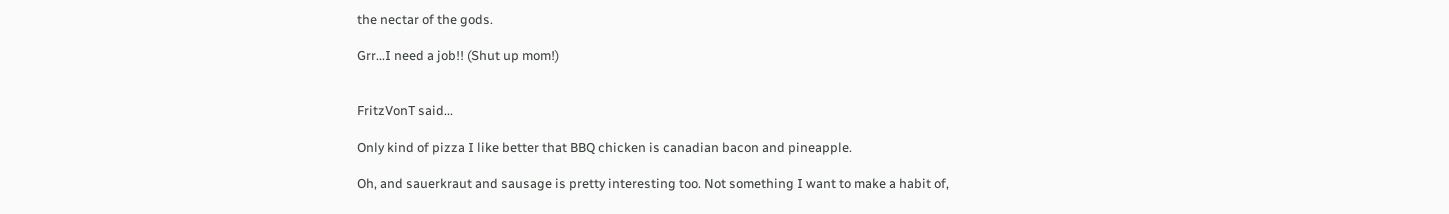the nectar of the gods.

Grr...I need a job!! (Shut up mom!)


FritzVonT said...

Only kind of pizza I like better that BBQ chicken is canadian bacon and pineapple.

Oh, and sauerkraut and sausage is pretty interesting too. Not something I want to make a habit of,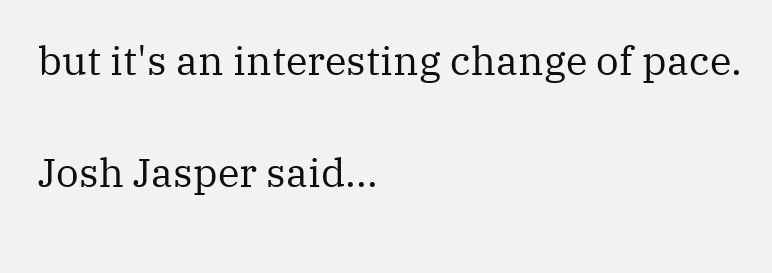but it's an interesting change of pace.

Josh Jasper said...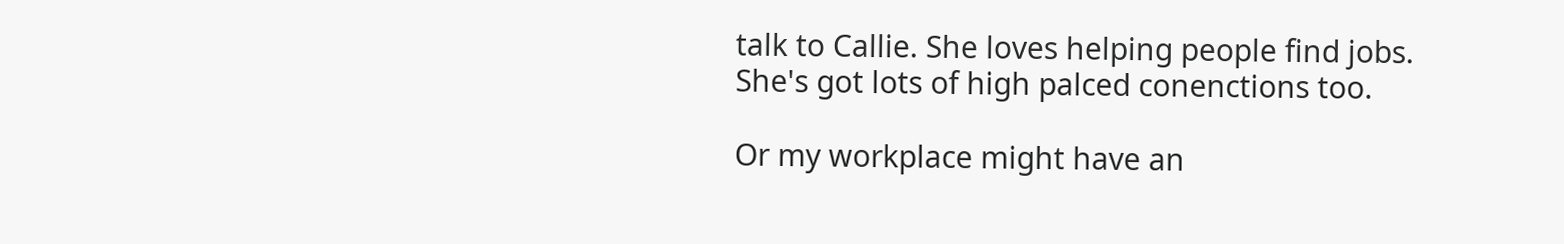talk to Callie. She loves helping people find jobs. She's got lots of high palced conenctions too.

Or my workplace might have an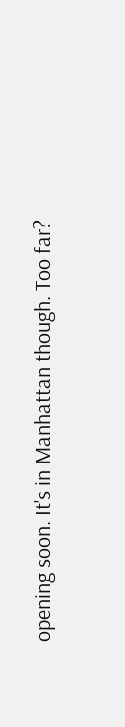opening soon. It's in Manhattan though. Too far?